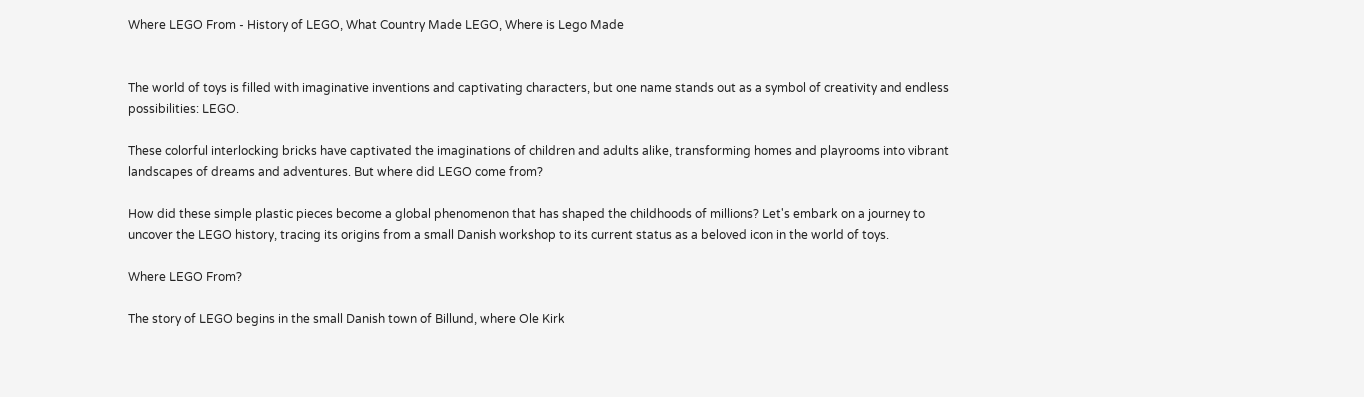Where LEGO From - History of LEGO, What Country Made LEGO, Where is Lego Made


The world of toys is filled with imaginative inventions and captivating characters, but one name stands out as a symbol of creativity and endless possibilities: LEGO.

These colorful interlocking bricks have captivated the imaginations of children and adults alike, transforming homes and playrooms into vibrant landscapes of dreams and adventures. But where did LEGO come from?

How did these simple plastic pieces become a global phenomenon that has shaped the childhoods of millions? Let's embark on a journey to uncover the LEGO history, tracing its origins from a small Danish workshop to its current status as a beloved icon in the world of toys.

Where LEGO From?

The story of LEGO begins in the small Danish town of Billund, where Ole Kirk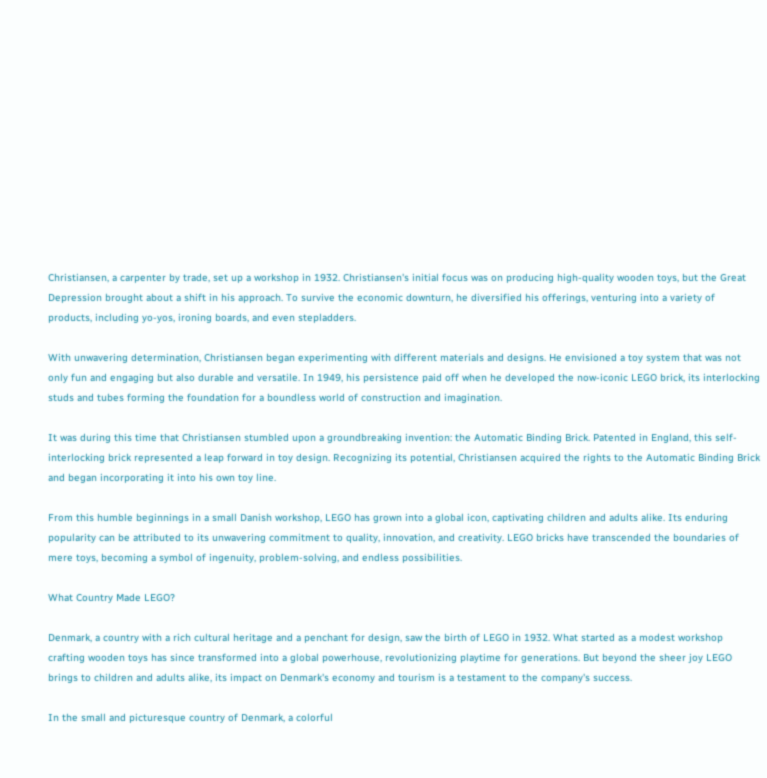Christiansen, a carpenter by trade, set up a workshop in 1932. Christiansen's initial focus was on producing high-quality wooden toys, but the Great Depression brought about a shift in his approach. To survive the economic downturn, he diversified his offerings, venturing into a variety of products, including yo-yos, ironing boards, and even stepladders.

With unwavering determination, Christiansen began experimenting with different materials and designs. He envisioned a toy system that was not only fun and engaging but also durable and versatile. In 1949, his persistence paid off when he developed the now-iconic LEGO brick, its interlocking studs and tubes forming the foundation for a boundless world of construction and imagination.

It was during this time that Christiansen stumbled upon a groundbreaking invention: the Automatic Binding Brick. Patented in England, this self-interlocking brick represented a leap forward in toy design. Recognizing its potential, Christiansen acquired the rights to the Automatic Binding Brick and began incorporating it into his own toy line.

From this humble beginnings in a small Danish workshop, LEGO has grown into a global icon, captivating children and adults alike. Its enduring popularity can be attributed to its unwavering commitment to quality, innovation, and creativity. LEGO bricks have transcended the boundaries of mere toys, becoming a symbol of ingenuity, problem-solving, and endless possibilities.

What Country Made LEGO?

Denmark, a country with a rich cultural heritage and a penchant for design, saw the birth of LEGO in 1932. What started as a modest workshop crafting wooden toys has since transformed into a global powerhouse, revolutionizing playtime for generations. But beyond the sheer joy LEGO brings to children and adults alike, its impact on Denmark's economy and tourism is a testament to the company's success.

In the small and picturesque country of Denmark, a colorful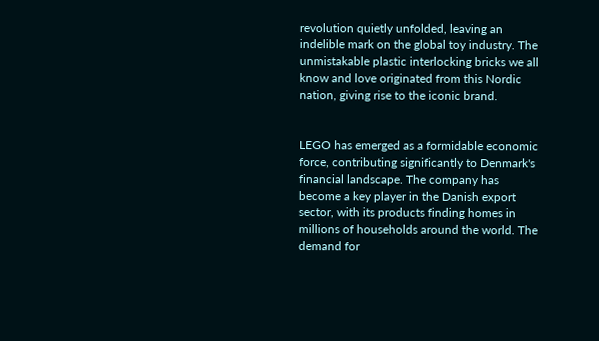revolution quietly unfolded, leaving an indelible mark on the global toy industry. The unmistakable plastic interlocking bricks we all know and love originated from this Nordic nation, giving rise to the iconic brand.


LEGO has emerged as a formidable economic force, contributing significantly to Denmark's financial landscape. The company has become a key player in the Danish export sector, with its products finding homes in millions of households around the world. The demand for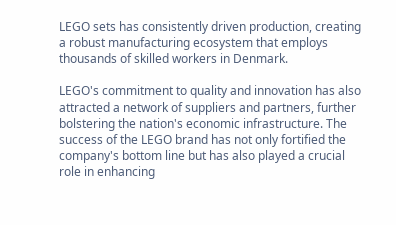LEGO sets has consistently driven production, creating a robust manufacturing ecosystem that employs thousands of skilled workers in Denmark.

LEGO's commitment to quality and innovation has also attracted a network of suppliers and partners, further bolstering the nation's economic infrastructure. The success of the LEGO brand has not only fortified the company's bottom line but has also played a crucial role in enhancing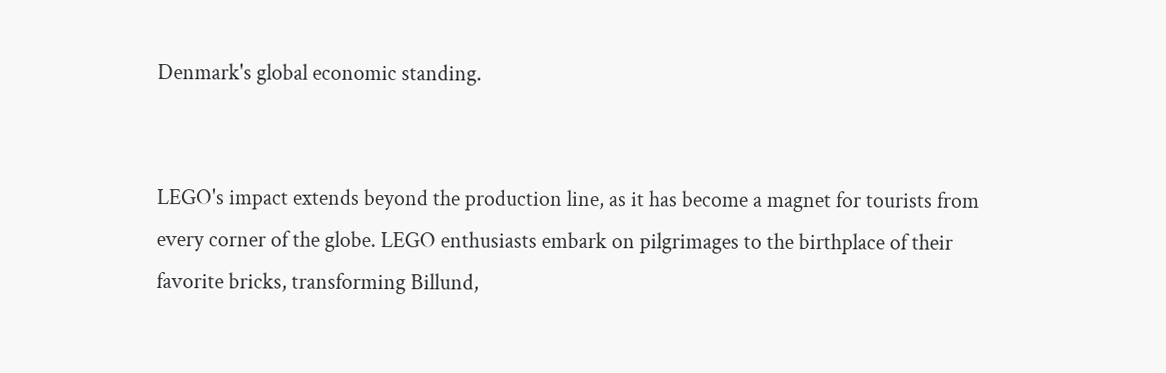Denmark's global economic standing.


LEGO's impact extends beyond the production line, as it has become a magnet for tourists from every corner of the globe. LEGO enthusiasts embark on pilgrimages to the birthplace of their favorite bricks, transforming Billund,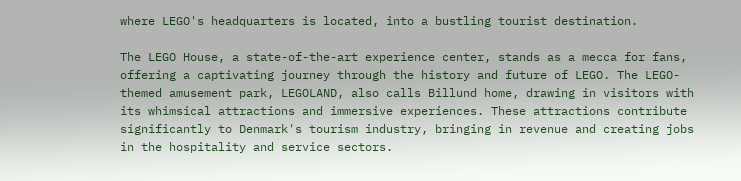where LEGO's headquarters is located, into a bustling tourist destination.

The LEGO House, a state-of-the-art experience center, stands as a mecca for fans, offering a captivating journey through the history and future of LEGO. The LEGO-themed amusement park, LEGOLAND, also calls Billund home, drawing in visitors with its whimsical attractions and immersive experiences. These attractions contribute significantly to Denmark's tourism industry, bringing in revenue and creating jobs in the hospitality and service sectors.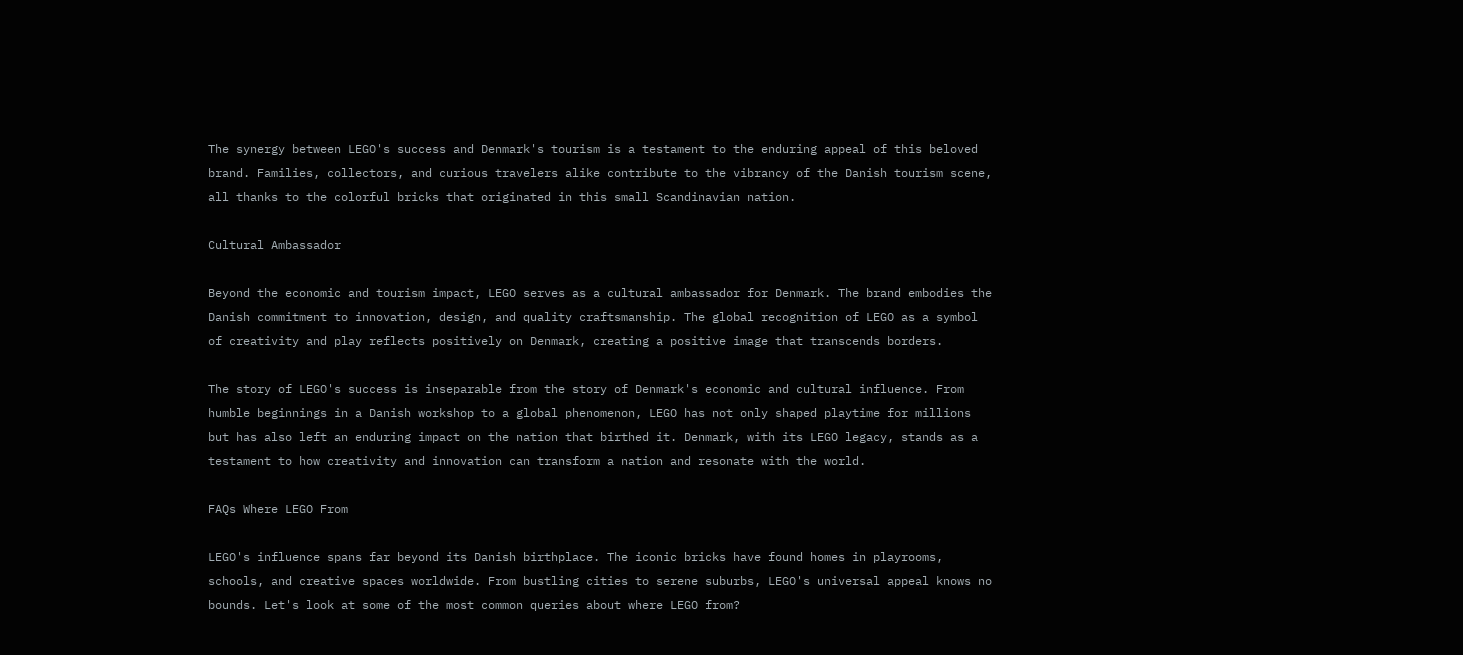The synergy between LEGO's success and Denmark's tourism is a testament to the enduring appeal of this beloved brand. Families, collectors, and curious travelers alike contribute to the vibrancy of the Danish tourism scene, all thanks to the colorful bricks that originated in this small Scandinavian nation.

Cultural Ambassador

Beyond the economic and tourism impact, LEGO serves as a cultural ambassador for Denmark. The brand embodies the Danish commitment to innovation, design, and quality craftsmanship. The global recognition of LEGO as a symbol of creativity and play reflects positively on Denmark, creating a positive image that transcends borders.

The story of LEGO's success is inseparable from the story of Denmark's economic and cultural influence. From humble beginnings in a Danish workshop to a global phenomenon, LEGO has not only shaped playtime for millions but has also left an enduring impact on the nation that birthed it. Denmark, with its LEGO legacy, stands as a testament to how creativity and innovation can transform a nation and resonate with the world.

FAQs Where LEGO From

LEGO's influence spans far beyond its Danish birthplace. The iconic bricks have found homes in playrooms, schools, and creative spaces worldwide. From bustling cities to serene suburbs, LEGO's universal appeal knows no bounds. Let's look at some of the most common queries about where LEGO from?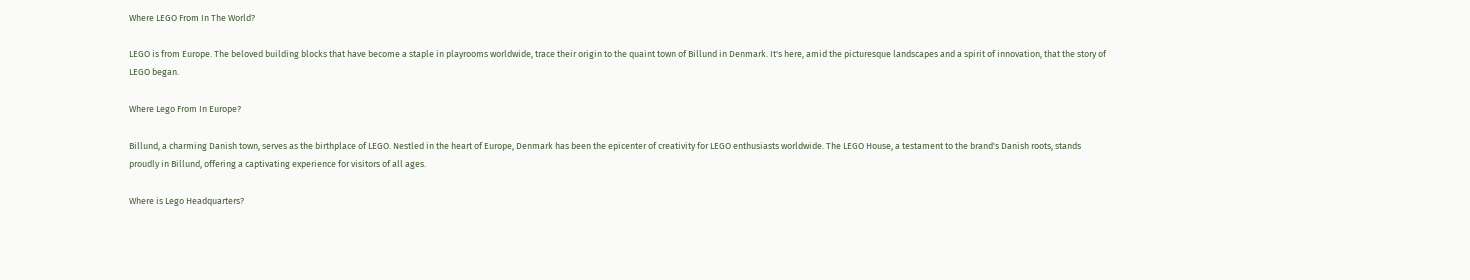Where LEGO From In The World?

LEGO is from Europe. The beloved building blocks that have become a staple in playrooms worldwide, trace their origin to the quaint town of Billund in Denmark. It's here, amid the picturesque landscapes and a spirit of innovation, that the story of LEGO began.

Where Lego From In Europe?

Billund, a charming Danish town, serves as the birthplace of LEGO. Nestled in the heart of Europe, Denmark has been the epicenter of creativity for LEGO enthusiasts worldwide. The LEGO House, a testament to the brand's Danish roots, stands proudly in Billund, offering a captivating experience for visitors of all ages.

Where is Lego Headquarters?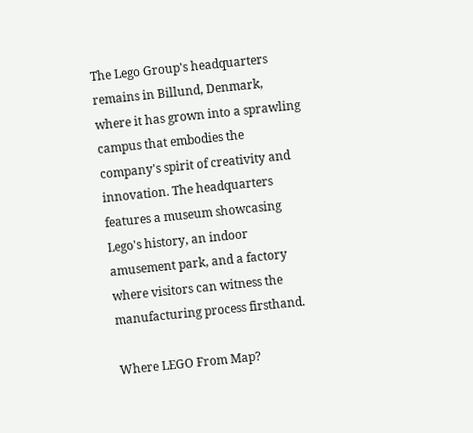The Lego Group's headquarters remains in Billund, Denmark, where it has grown into a sprawling campus that embodies the company's spirit of creativity and innovation. The headquarters features a museum showcasing Lego's history, an indoor amusement park, and a factory where visitors can witness the manufacturing process firsthand.

Where LEGO From Map?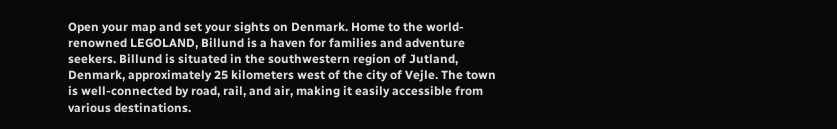Open your map and set your sights on Denmark. Home to the world-renowned LEGOLAND, Billund is a haven for families and adventure seekers. Billund is situated in the southwestern region of Jutland, Denmark, approximately 25 kilometers west of the city of Vejle. The town is well-connected by road, rail, and air, making it easily accessible from various destinations.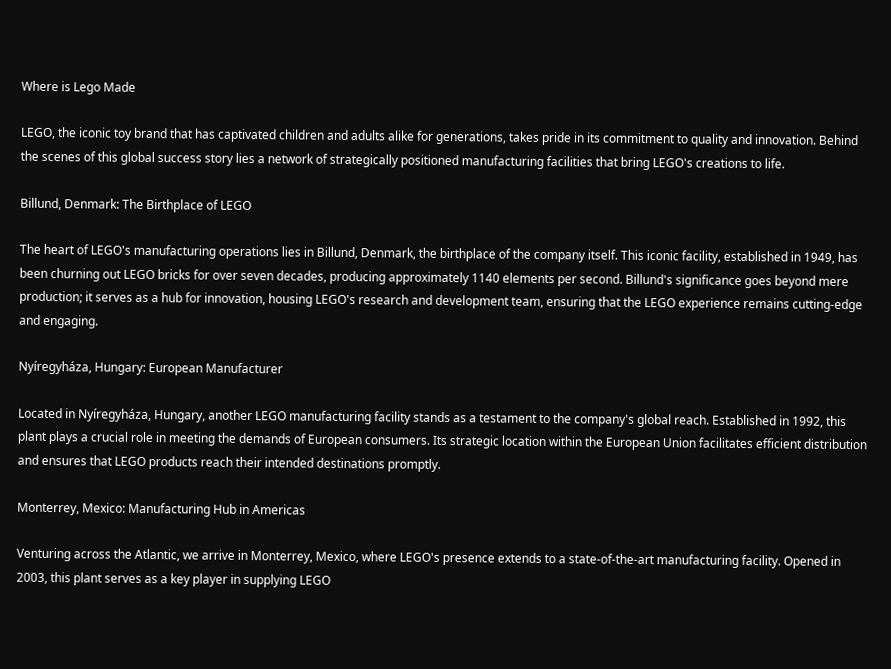Where is Lego Made

LEGO, the iconic toy brand that has captivated children and adults alike for generations, takes pride in its commitment to quality and innovation. Behind the scenes of this global success story lies a network of strategically positioned manufacturing facilities that bring LEGO's creations to life.

Billund, Denmark: The Birthplace of LEGO

The heart of LEGO's manufacturing operations lies in Billund, Denmark, the birthplace of the company itself. This iconic facility, established in 1949, has been churning out LEGO bricks for over seven decades, producing approximately 1140 elements per second. Billund's significance goes beyond mere production; it serves as a hub for innovation, housing LEGO's research and development team, ensuring that the LEGO experience remains cutting-edge and engaging.

Nyíregyháza, Hungary: European Manufacturer

Located in Nyíregyháza, Hungary, another LEGO manufacturing facility stands as a testament to the company's global reach. Established in 1992, this plant plays a crucial role in meeting the demands of European consumers. Its strategic location within the European Union facilitates efficient distribution and ensures that LEGO products reach their intended destinations promptly.

Monterrey, Mexico: Manufacturing Hub in Americas

Venturing across the Atlantic, we arrive in Monterrey, Mexico, where LEGO's presence extends to a state-of-the-art manufacturing facility. Opened in 2003, this plant serves as a key player in supplying LEGO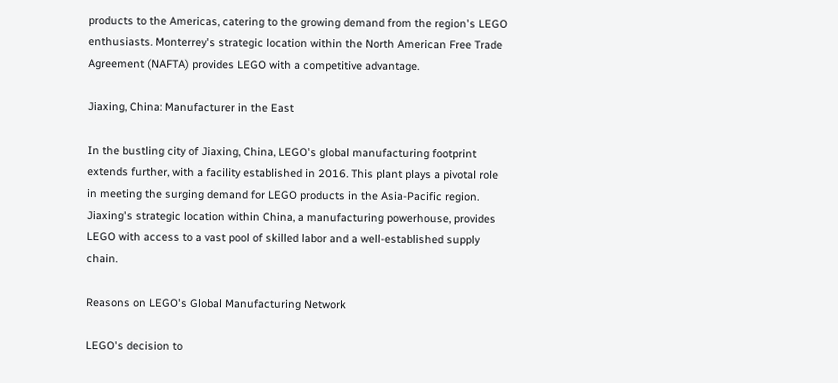products to the Americas, catering to the growing demand from the region's LEGO enthusiasts. Monterrey's strategic location within the North American Free Trade Agreement (NAFTA) provides LEGO with a competitive advantage.

Jiaxing, China: Manufacturer in the East

In the bustling city of Jiaxing, China, LEGO's global manufacturing footprint extends further, with a facility established in 2016. This plant plays a pivotal role in meeting the surging demand for LEGO products in the Asia-Pacific region. Jiaxing's strategic location within China, a manufacturing powerhouse, provides LEGO with access to a vast pool of skilled labor and a well-established supply chain.

Reasons on LEGO's Global Manufacturing Network

LEGO's decision to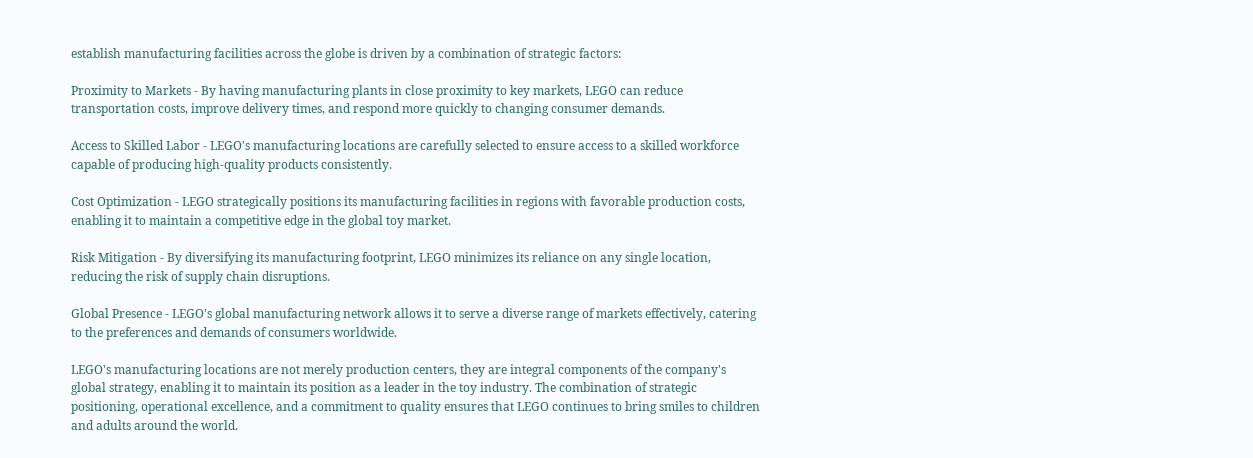establish manufacturing facilities across the globe is driven by a combination of strategic factors:

Proximity to Markets - By having manufacturing plants in close proximity to key markets, LEGO can reduce transportation costs, improve delivery times, and respond more quickly to changing consumer demands.

Access to Skilled Labor - LEGO's manufacturing locations are carefully selected to ensure access to a skilled workforce capable of producing high-quality products consistently.

Cost Optimization - LEGO strategically positions its manufacturing facilities in regions with favorable production costs, enabling it to maintain a competitive edge in the global toy market.

Risk Mitigation - By diversifying its manufacturing footprint, LEGO minimizes its reliance on any single location, reducing the risk of supply chain disruptions.

Global Presence - LEGO's global manufacturing network allows it to serve a diverse range of markets effectively, catering to the preferences and demands of consumers worldwide.

LEGO's manufacturing locations are not merely production centers, they are integral components of the company's global strategy, enabling it to maintain its position as a leader in the toy industry. The combination of strategic positioning, operational excellence, and a commitment to quality ensures that LEGO continues to bring smiles to children and adults around the world.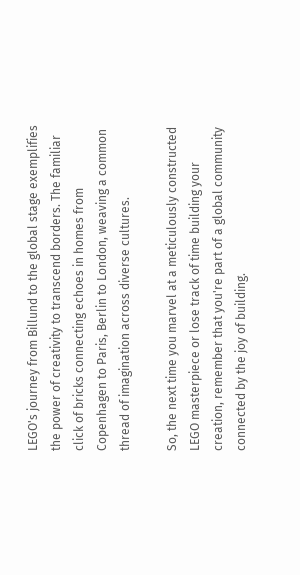LEGO's journey from Billund to the global stage exemplifies the power of creativity to transcend borders. The familiar click of bricks connecting echoes in homes from Copenhagen to Paris, Berlin to London, weaving a common thread of imagination across diverse cultures.

So, the next time you marvel at a meticulously constructed LEGO masterpiece or lose track of time building your creation, remember that you're part of a global community connected by the joy of building.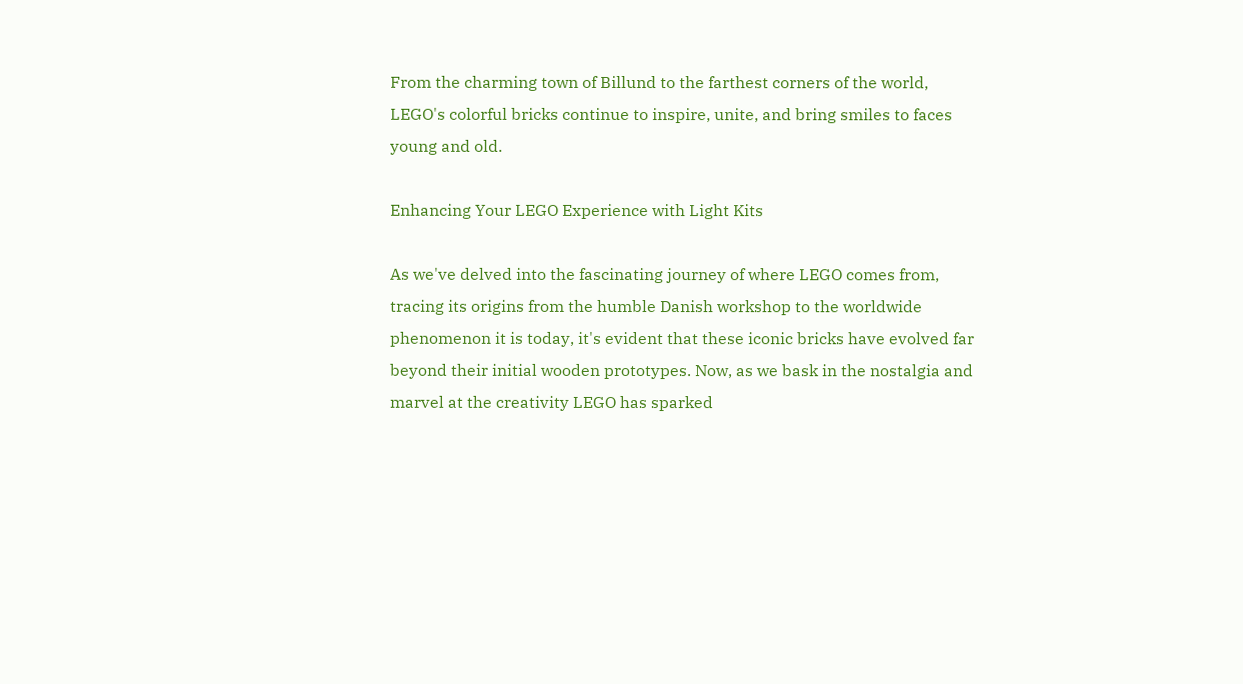From the charming town of Billund to the farthest corners of the world, LEGO's colorful bricks continue to inspire, unite, and bring smiles to faces young and old.

Enhancing Your LEGO Experience with Light Kits

As we've delved into the fascinating journey of where LEGO comes from, tracing its origins from the humble Danish workshop to the worldwide phenomenon it is today, it's evident that these iconic bricks have evolved far beyond their initial wooden prototypes. Now, as we bask in the nostalgia and marvel at the creativity LEGO has sparked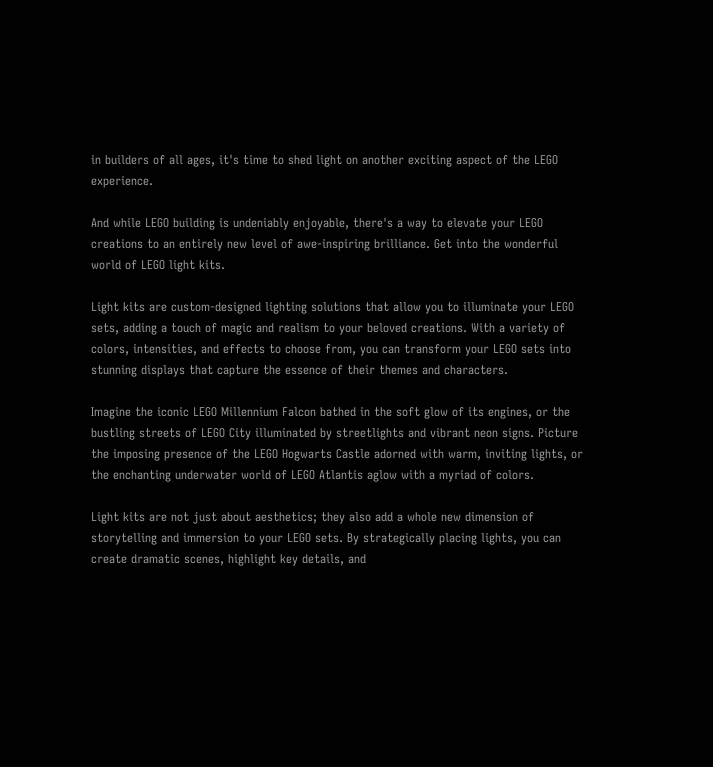in builders of all ages, it's time to shed light on another exciting aspect of the LEGO experience.

And while LEGO building is undeniably enjoyable, there's a way to elevate your LEGO creations to an entirely new level of awe-inspiring brilliance. Get into the wonderful world of LEGO light kits.

Light kits are custom-designed lighting solutions that allow you to illuminate your LEGO sets, adding a touch of magic and realism to your beloved creations. With a variety of colors, intensities, and effects to choose from, you can transform your LEGO sets into stunning displays that capture the essence of their themes and characters.

Imagine the iconic LEGO Millennium Falcon bathed in the soft glow of its engines, or the bustling streets of LEGO City illuminated by streetlights and vibrant neon signs. Picture the imposing presence of the LEGO Hogwarts Castle adorned with warm, inviting lights, or the enchanting underwater world of LEGO Atlantis aglow with a myriad of colors.

Light kits are not just about aesthetics; they also add a whole new dimension of storytelling and immersion to your LEGO sets. By strategically placing lights, you can create dramatic scenes, highlight key details, and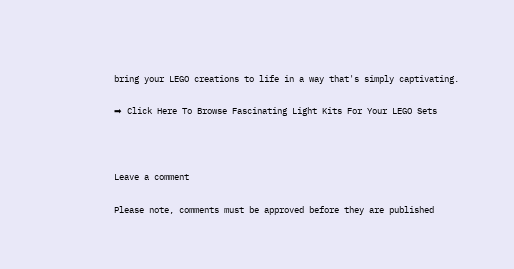bring your LEGO creations to life in a way that's simply captivating.

➡ Click Here To Browse Fascinating Light Kits For Your LEGO Sets



Leave a comment

Please note, comments must be approved before they are published